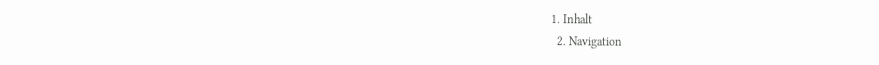1. Inhalt
  2. Navigation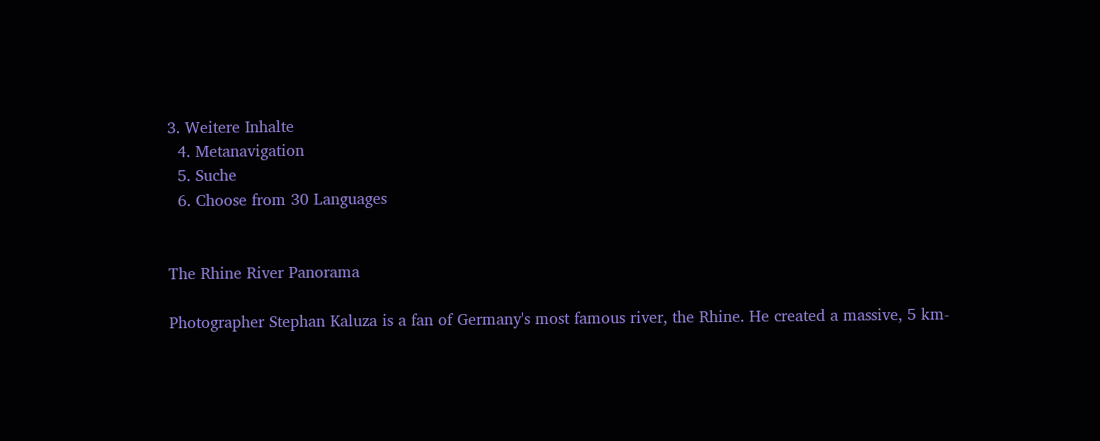3. Weitere Inhalte
  4. Metanavigation
  5. Suche
  6. Choose from 30 Languages


The Rhine River Panorama

Photographer Stephan Kaluza is a fan of Germany's most famous river, the Rhine. He created a massive, 5 km-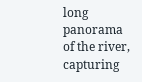long panorama of the river, capturing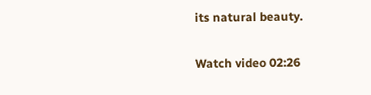its natural beauty.

Watch video 02:26